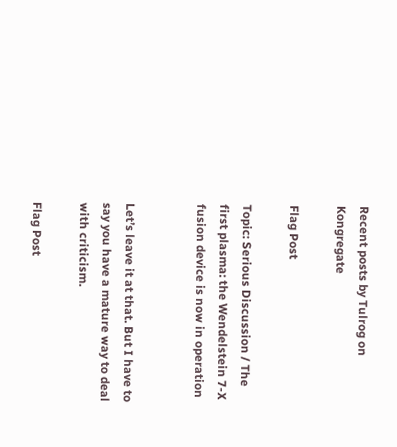Recent posts by Tulrog on Kongregate

Flag Post

Topic: Serious Discussion / The first plasma: the Wendelstein 7-X fusion device is now in operation


Let’s leave it at that. But I have to say you have a mature way to deal with criticism.

Flag Post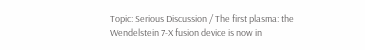Topic: Serious Discussion / The first plasma: the Wendelstein 7-X fusion device is now in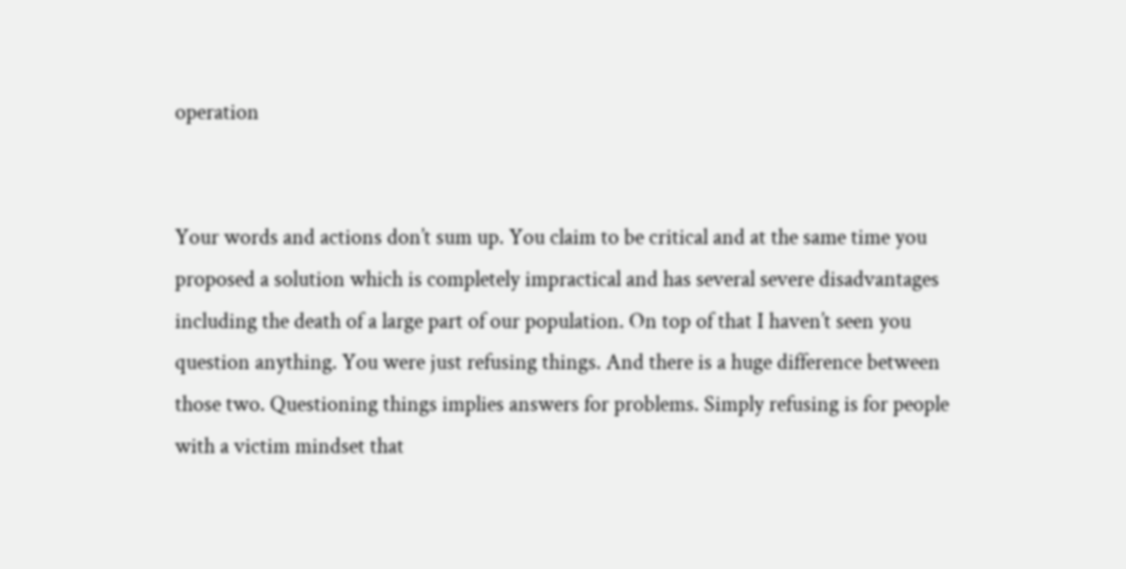operation


Your words and actions don’t sum up. You claim to be critical and at the same time you proposed a solution which is completely impractical and has several severe disadvantages including the death of a large part of our population. On top of that I haven’t seen you question anything. You were just refusing things. And there is a huge difference between those two. Questioning things implies answers for problems. Simply refusing is for people with a victim mindset that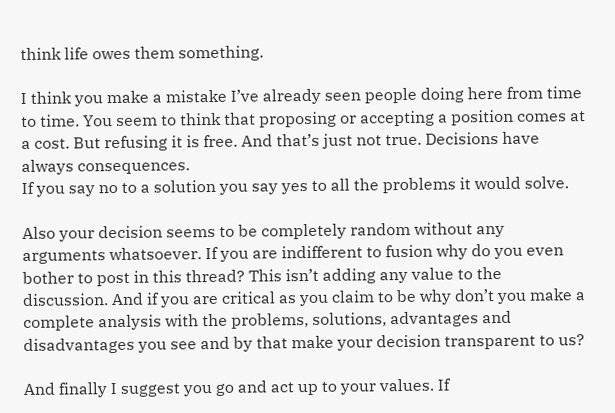think life owes them something.

I think you make a mistake I’ve already seen people doing here from time to time. You seem to think that proposing or accepting a position comes at a cost. But refusing it is free. And that’s just not true. Decisions have always consequences.
If you say no to a solution you say yes to all the problems it would solve.

Also your decision seems to be completely random without any arguments whatsoever. If you are indifferent to fusion why do you even bother to post in this thread? This isn’t adding any value to the discussion. And if you are critical as you claim to be why don’t you make a complete analysis with the problems, solutions, advantages and disadvantages you see and by that make your decision transparent to us?

And finally I suggest you go and act up to your values. If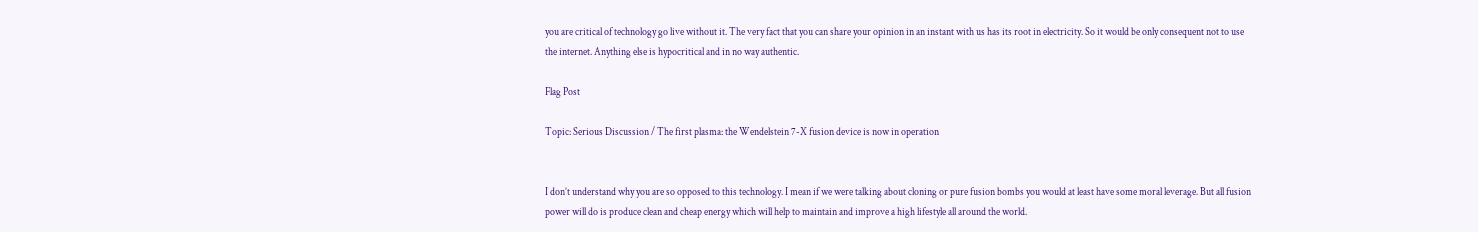you are critical of technology go live without it. The very fact that you can share your opinion in an instant with us has its root in electricity. So it would be only consequent not to use the internet. Anything else is hypocritical and in no way authentic.

Flag Post

Topic: Serious Discussion / The first plasma: the Wendelstein 7-X fusion device is now in operation


I don’t understand why you are so opposed to this technology. I mean if we were talking about cloning or pure fusion bombs you would at least have some moral leverage. But all fusion power will do is produce clean and cheap energy which will help to maintain and improve a high lifestyle all around the world.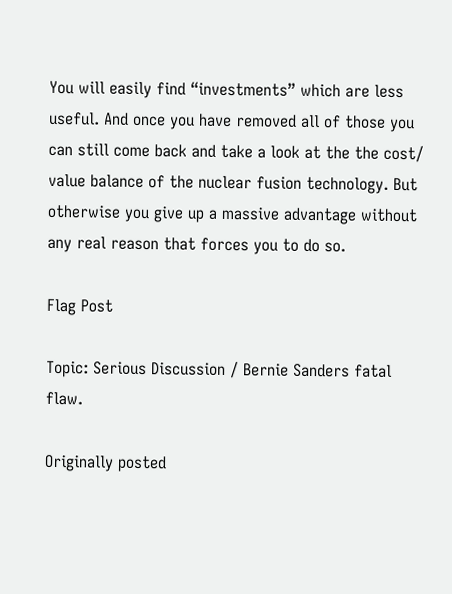You will easily find “investments” which are less useful. And once you have removed all of those you can still come back and take a look at the the cost/ value balance of the nuclear fusion technology. But otherwise you give up a massive advantage without any real reason that forces you to do so.

Flag Post

Topic: Serious Discussion / Bernie Sanders fatal flaw.

Originally posted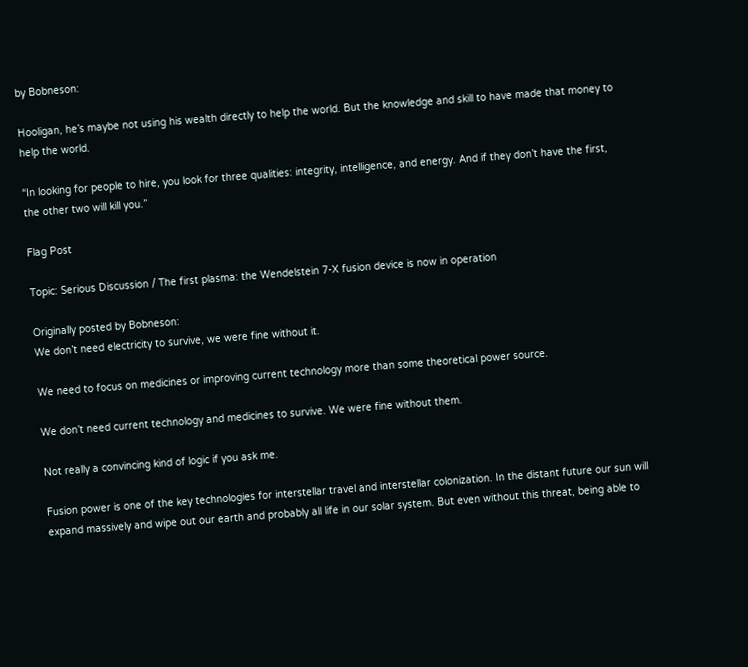by Bobneson:

Hooligan, he’s maybe not using his wealth directly to help the world. But the knowledge and skill to have made that money to help the world.

“In looking for people to hire, you look for three qualities: integrity, intelligence, and energy. And if they don’t have the first, the other two will kill you.”

Flag Post

Topic: Serious Discussion / The first plasma: the Wendelstein 7-X fusion device is now in operation

Originally posted by Bobneson:
We don’t need electricity to survive, we were fine without it.

We need to focus on medicines or improving current technology more than some theoretical power source.

We don’t need current technology and medicines to survive. We were fine without them.

Not really a convincing kind of logic if you ask me.

Fusion power is one of the key technologies for interstellar travel and interstellar colonization. In the distant future our sun will expand massively and wipe out our earth and probably all life in our solar system. But even without this threat, being able to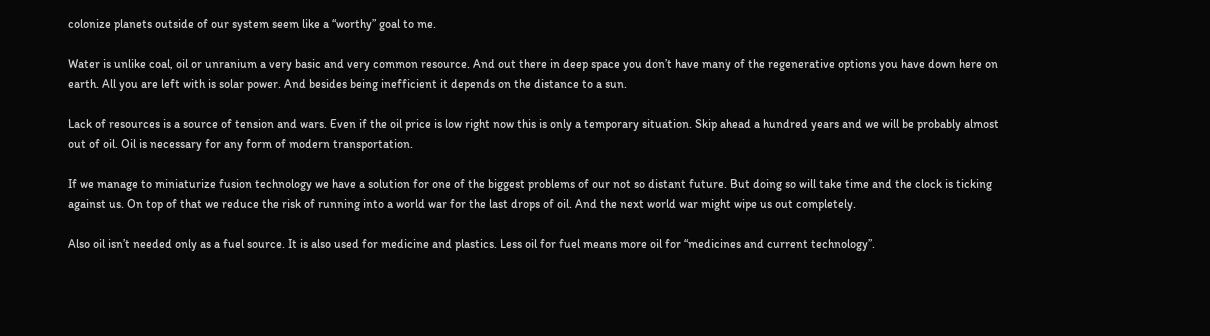colonize planets outside of our system seem like a “worthy” goal to me.

Water is unlike coal, oil or unranium a very basic and very common resource. And out there in deep space you don’t have many of the regenerative options you have down here on earth. All you are left with is solar power. And besides being inefficient it depends on the distance to a sun.

Lack of resources is a source of tension and wars. Even if the oil price is low right now this is only a temporary situation. Skip ahead a hundred years and we will be probably almost out of oil. Oil is necessary for any form of modern transportation.

If we manage to miniaturize fusion technology we have a solution for one of the biggest problems of our not so distant future. But doing so will take time and the clock is ticking against us. On top of that we reduce the risk of running into a world war for the last drops of oil. And the next world war might wipe us out completely.

Also oil isn’t needed only as a fuel source. It is also used for medicine and plastics. Less oil for fuel means more oil for “medicines and current technology”.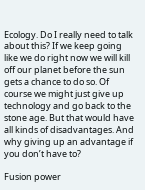Ecology. Do I really need to talk about this? If we keep going like we do right now we will kill off our planet before the sun gets a chance to do so. Of course we might just give up technology and go back to the stone age. But that would have all kinds of disadvantages. And why giving up an advantage if you don’t have to?

Fusion power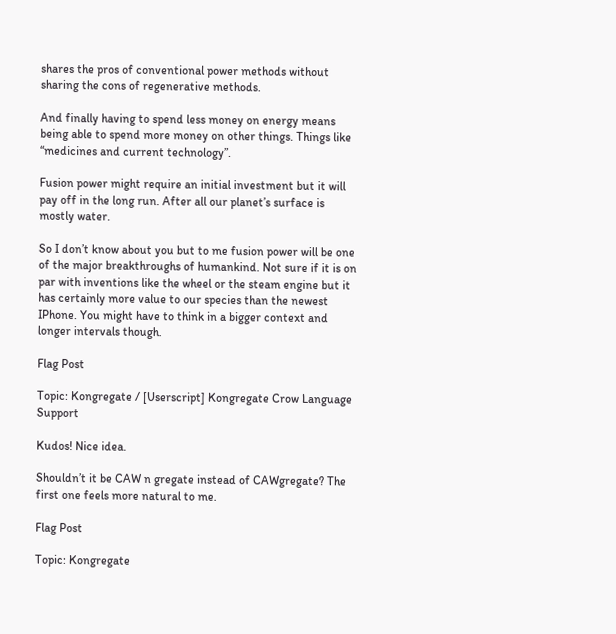shares the pros of conventional power methods without sharing the cons of regenerative methods.

And finally having to spend less money on energy means being able to spend more money on other things. Things like “medicines and current technology”.

Fusion power might require an initial investment but it will pay off in the long run. After all our planet’s surface is mostly water.

So I don’t know about you but to me fusion power will be one of the major breakthroughs of humankind. Not sure if it is on par with inventions like the wheel or the steam engine but it has certainly more value to our species than the newest IPhone. You might have to think in a bigger context and longer intervals though.

Flag Post

Topic: Kongregate / [Userscript] Kongregate Crow Language Support

Kudos! Nice idea.

Shouldn’t it be CAW n gregate instead of CAWgregate? The first one feels more natural to me.

Flag Post

Topic: Kongregate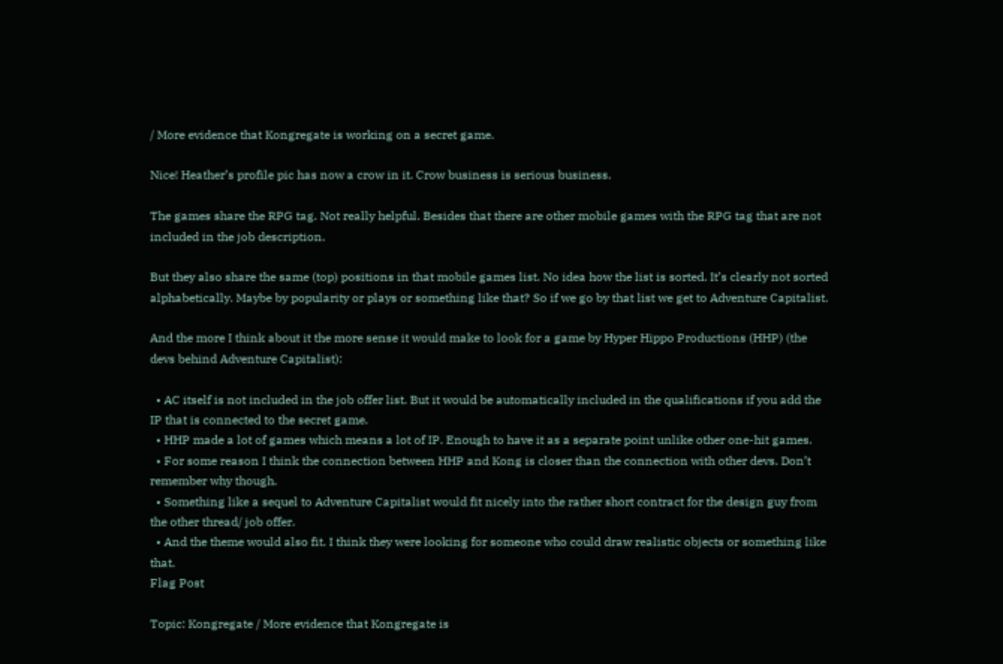/ More evidence that Kongregate is working on a secret game.

Nice! Heather’s profile pic has now a crow in it. Crow business is serious business.

The games share the RPG tag. Not really helpful. Besides that there are other mobile games with the RPG tag that are not included in the job description.

But they also share the same (top) positions in that mobile games list. No idea how the list is sorted. It’s clearly not sorted alphabetically. Maybe by popularity or plays or something like that? So if we go by that list we get to Adventure Capitalist.

And the more I think about it the more sense it would make to look for a game by Hyper Hippo Productions (HHP) (the devs behind Adventure Capitalist):

  • AC itself is not included in the job offer list. But it would be automatically included in the qualifications if you add the IP that is connected to the secret game.
  • HHP made a lot of games which means a lot of IP. Enough to have it as a separate point unlike other one-hit games.
  • For some reason I think the connection between HHP and Kong is closer than the connection with other devs. Don’t remember why though.
  • Something like a sequel to Adventure Capitalist would fit nicely into the rather short contract for the design guy from the other thread/ job offer.
  • And the theme would also fit. I think they were looking for someone who could draw realistic objects or something like that.
Flag Post

Topic: Kongregate / More evidence that Kongregate is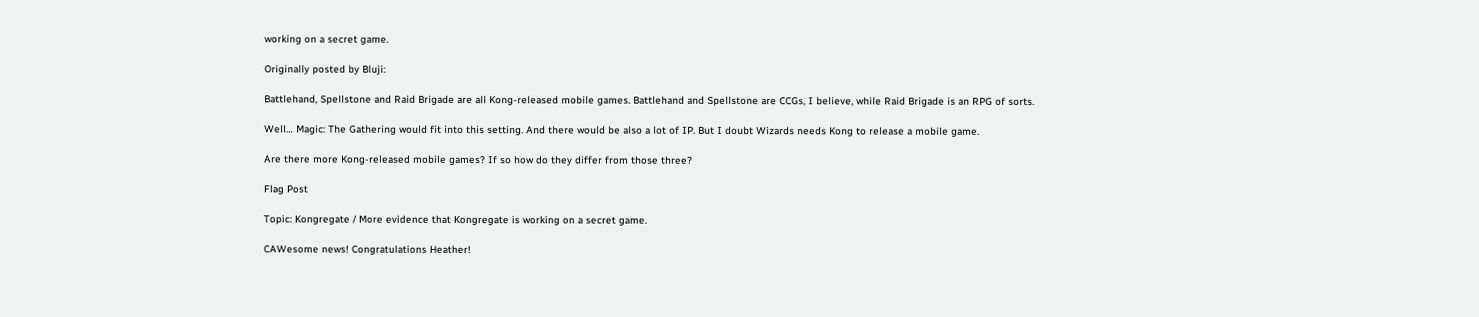working on a secret game.

Originally posted by Bluji:

Battlehand, Spellstone and Raid Brigade are all Kong-released mobile games. Battlehand and Spellstone are CCGs, I believe, while Raid Brigade is an RPG of sorts.

Well… Magic: The Gathering would fit into this setting. And there would be also a lot of IP. But I doubt Wizards needs Kong to release a mobile game.

Are there more Kong-released mobile games? If so how do they differ from those three?

Flag Post

Topic: Kongregate / More evidence that Kongregate is working on a secret game.

CAWesome news! Congratulations Heather!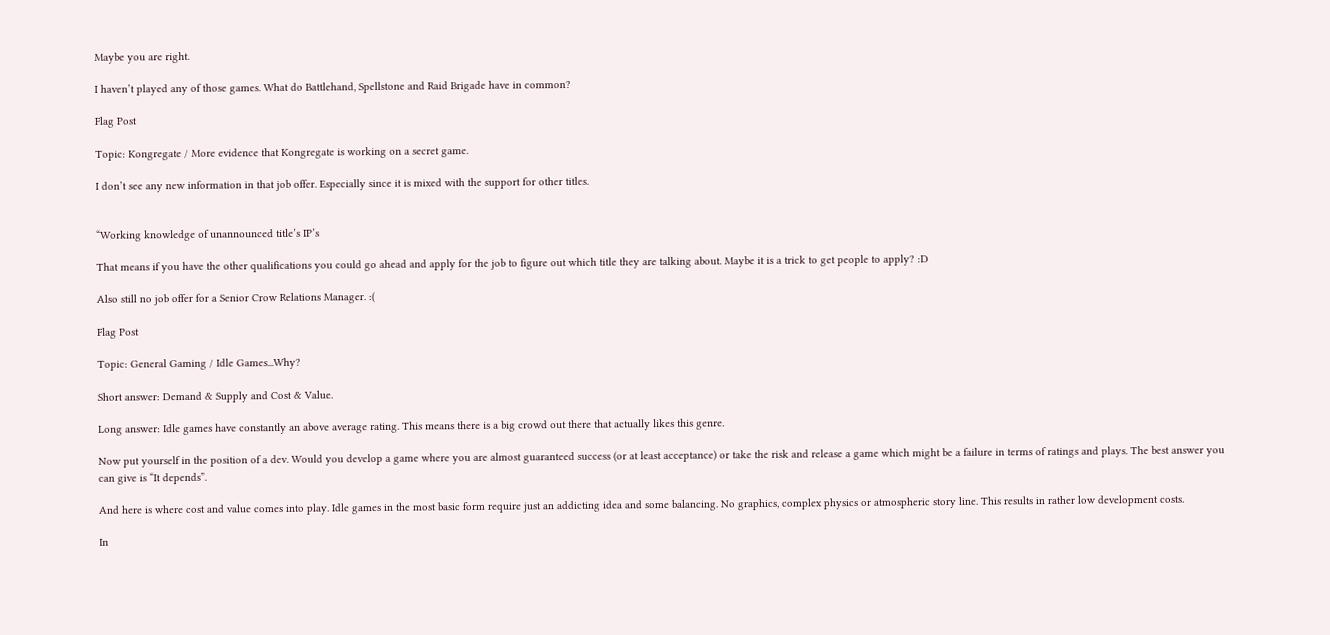Maybe you are right.

I haven’t played any of those games. What do Battlehand, Spellstone and Raid Brigade have in common?

Flag Post

Topic: Kongregate / More evidence that Kongregate is working on a secret game.

I don’t see any new information in that job offer. Especially since it is mixed with the support for other titles.


“Working knowledge of unannounced title’s IP’s

That means if you have the other qualifications you could go ahead and apply for the job to figure out which title they are talking about. Maybe it is a trick to get people to apply? :D

Also still no job offer for a Senior Crow Relations Manager. :(

Flag Post

Topic: General Gaming / Idle Games...Why?

Short answer: Demand & Supply and Cost & Value.

Long answer: Idle games have constantly an above average rating. This means there is a big crowd out there that actually likes this genre.

Now put yourself in the position of a dev. Would you develop a game where you are almost guaranteed success (or at least acceptance) or take the risk and release a game which might be a failure in terms of ratings and plays. The best answer you can give is “It depends”.

And here is where cost and value comes into play. Idle games in the most basic form require just an addicting idea and some balancing. No graphics, complex physics or atmospheric story line. This results in rather low development costs.

In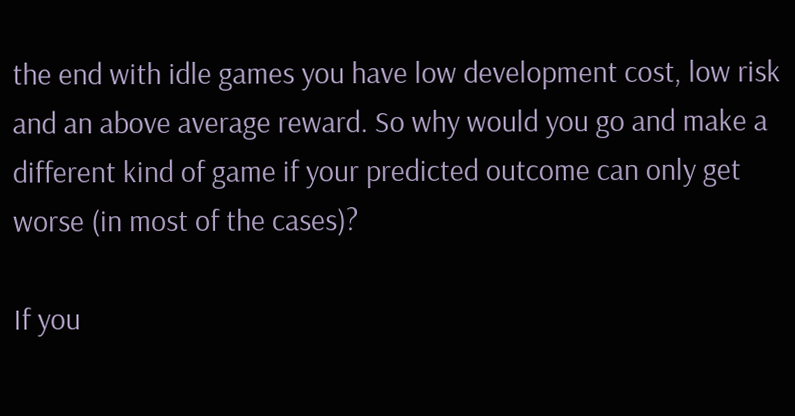the end with idle games you have low development cost, low risk and an above average reward. So why would you go and make a different kind of game if your predicted outcome can only get worse (in most of the cases)?

If you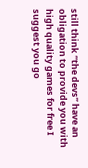still think “the devs” have an obligation to provide you with high quality games for free I suggest you go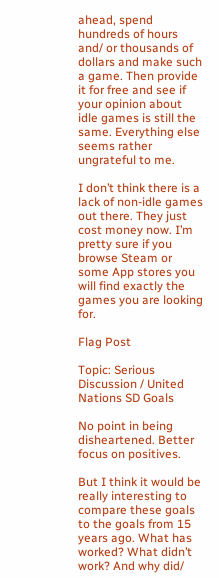ahead, spend hundreds of hours and/ or thousands of dollars and make such a game. Then provide it for free and see if your opinion about idle games is still the same. Everything else seems rather ungrateful to me.

I don’t think there is a lack of non-idle games out there. They just cost money now. I’m pretty sure if you browse Steam or some App stores you will find exactly the games you are looking for.

Flag Post

Topic: Serious Discussion / United Nations SD Goals

No point in being disheartened. Better focus on positives.

But I think it would be really interesting to compare these goals to the goals from 15 years ago. What has worked? What didn’t work? And why did/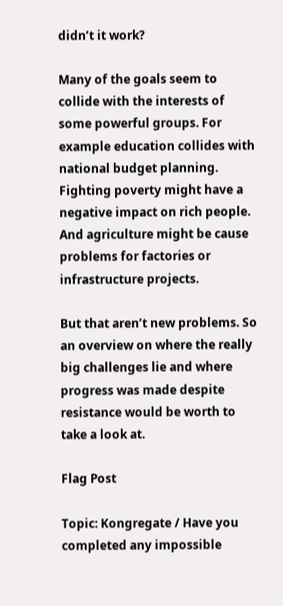didn’t it work?

Many of the goals seem to collide with the interests of some powerful groups. For example education collides with national budget planning. Fighting poverty might have a negative impact on rich people. And agriculture might be cause problems for factories or infrastructure projects.

But that aren’t new problems. So an overview on where the really big challenges lie and where progress was made despite resistance would be worth to take a look at.

Flag Post

Topic: Kongregate / Have you completed any impossible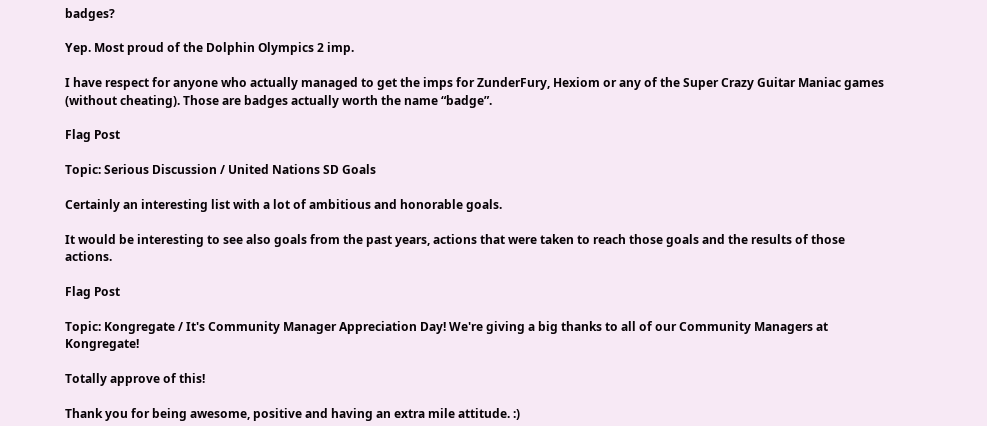badges?

Yep. Most proud of the Dolphin Olympics 2 imp.

I have respect for anyone who actually managed to get the imps for ZunderFury, Hexiom or any of the Super Crazy Guitar Maniac games (without cheating). Those are badges actually worth the name “badge”.

Flag Post

Topic: Serious Discussion / United Nations SD Goals

Certainly an interesting list with a lot of ambitious and honorable goals.

It would be interesting to see also goals from the past years, actions that were taken to reach those goals and the results of those actions.

Flag Post

Topic: Kongregate / It's Community Manager Appreciation Day! We're giving a big thanks to all of our Community Managers at Kongregate!

Totally approve of this!

Thank you for being awesome, positive and having an extra mile attitude. :)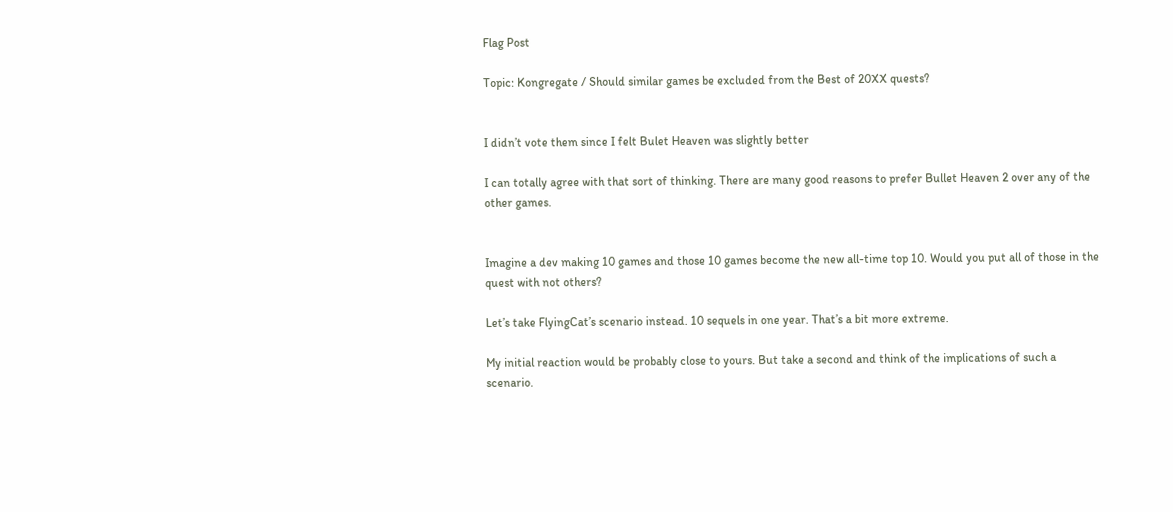Flag Post

Topic: Kongregate / Should similar games be excluded from the Best of 20XX quests?


I didn’t vote them since I felt Bulet Heaven was slightly better

I can totally agree with that sort of thinking. There are many good reasons to prefer Bullet Heaven 2 over any of the other games.


Imagine a dev making 10 games and those 10 games become the new all-time top 10. Would you put all of those in the quest with not others?

Let’s take FlyingCat’s scenario instead. 10 sequels in one year. That’s a bit more extreme.

My initial reaction would be probably close to yours. But take a second and think of the implications of such a scenario.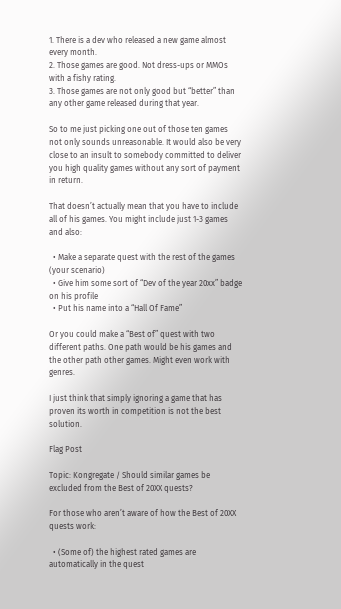1. There is a dev who released a new game almost every month.
2. Those games are good. Not dress-ups or MMOs with a fishy rating.
3. Those games are not only good but “better” than any other game released during that year.

So to me just picking one out of those ten games not only sounds unreasonable. It would also be very close to an insult to somebody committed to deliver you high quality games without any sort of payment in return.

That doesn’t actually mean that you have to include all of his games. You might include just 1-3 games and also:

  • Make a separate quest with the rest of the games (your scenario)
  • Give him some sort of “Dev of the year 20xx” badge on his profile
  • Put his name into a “Hall Of Fame”

Or you could make a “Best of” quest with two different paths. One path would be his games and the other path other games. Might even work with genres.

I just think that simply ignoring a game that has proven its worth in competition is not the best solution.

Flag Post

Topic: Kongregate / Should similar games be excluded from the Best of 20XX quests?

For those who aren’t aware of how the Best of 20XX quests work:

  • (Some of) the highest rated games are automatically in the quest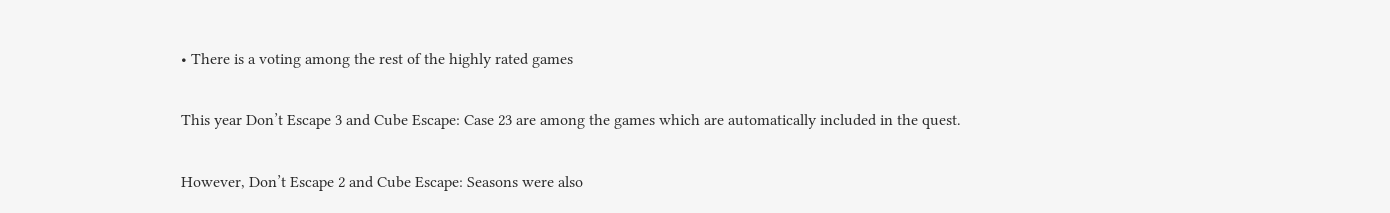• There is a voting among the rest of the highly rated games

This year Don’t Escape 3 and Cube Escape: Case 23 are among the games which are automatically included in the quest.

However, Don’t Escape 2 and Cube Escape: Seasons were also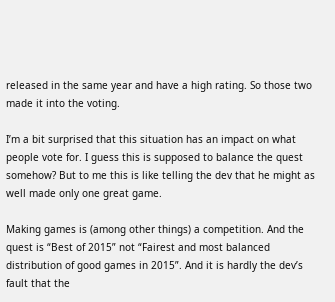released in the same year and have a high rating. So those two made it into the voting.

I’m a bit surprised that this situation has an impact on what people vote for. I guess this is supposed to balance the quest somehow? But to me this is like telling the dev that he might as well made only one great game.

Making games is (among other things) a competition. And the quest is “Best of 2015” not “Fairest and most balanced distribution of good games in 2015”. And it is hardly the dev’s fault that the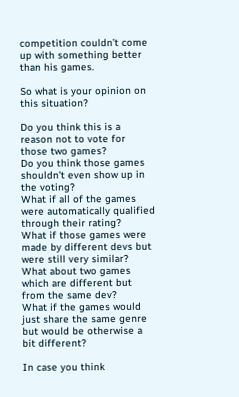competition couldn’t come up with something better than his games.

So what is your opinion on this situation?

Do you think this is a reason not to vote for those two games?
Do you think those games shouldn’t even show up in the voting?
What if all of the games were automatically qualified through their rating?
What if those games were made by different devs but were still very similar?
What about two games which are different but from the same dev?
What if the games would just share the same genre but would be otherwise a bit different?

In case you think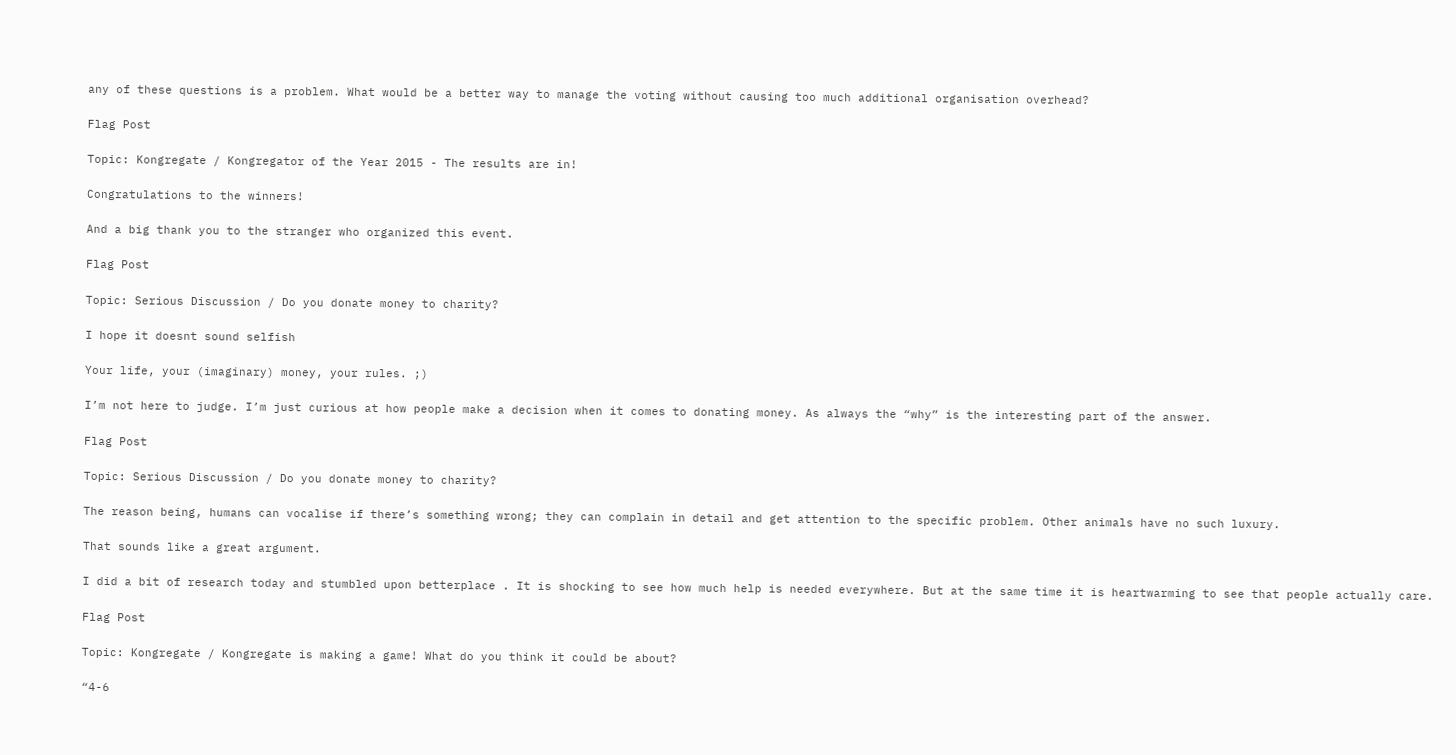any of these questions is a problem. What would be a better way to manage the voting without causing too much additional organisation overhead?

Flag Post

Topic: Kongregate / Kongregator of the Year 2015 - The results are in!

Congratulations to the winners!

And a big thank you to the stranger who organized this event.

Flag Post

Topic: Serious Discussion / Do you donate money to charity?

I hope it doesnt sound selfish

Your life, your (imaginary) money, your rules. ;)

I’m not here to judge. I’m just curious at how people make a decision when it comes to donating money. As always the “why” is the interesting part of the answer.

Flag Post

Topic: Serious Discussion / Do you donate money to charity?

The reason being, humans can vocalise if there’s something wrong; they can complain in detail and get attention to the specific problem. Other animals have no such luxury.

That sounds like a great argument.

I did a bit of research today and stumbled upon betterplace . It is shocking to see how much help is needed everywhere. But at the same time it is heartwarming to see that people actually care.

Flag Post

Topic: Kongregate / Kongregate is making a game! What do you think it could be about?

“4-6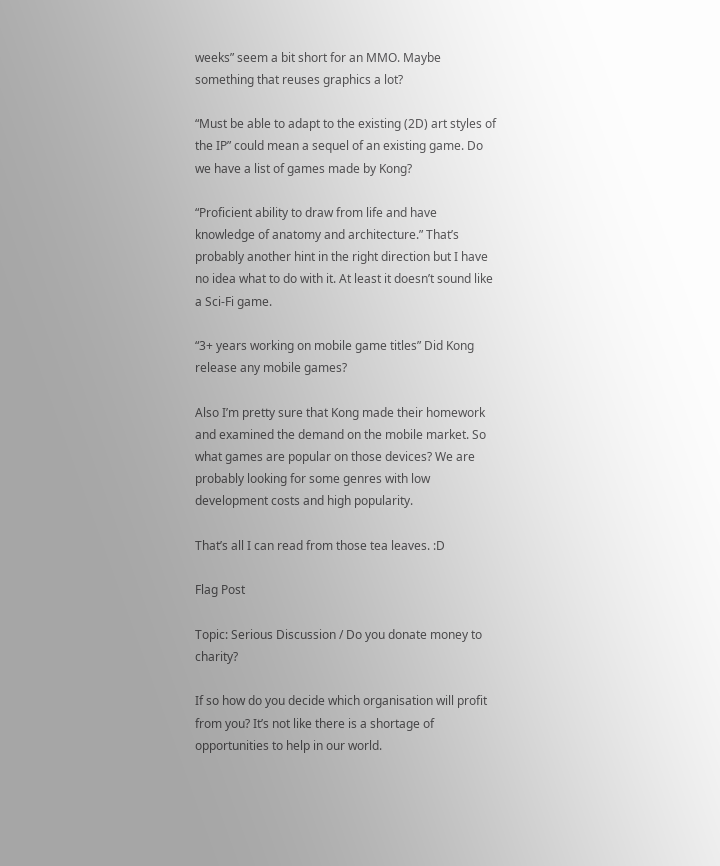weeks” seem a bit short for an MMO. Maybe something that reuses graphics a lot?

“Must be able to adapt to the existing (2D) art styles of the IP” could mean a sequel of an existing game. Do we have a list of games made by Kong?

“Proficient ability to draw from life and have knowledge of anatomy and architecture.” That’s probably another hint in the right direction but I have no idea what to do with it. At least it doesn’t sound like a Sci-Fi game.

“3+ years working on mobile game titles” Did Kong release any mobile games?

Also I’m pretty sure that Kong made their homework and examined the demand on the mobile market. So what games are popular on those devices? We are probably looking for some genres with low development costs and high popularity.

That’s all I can read from those tea leaves. :D

Flag Post

Topic: Serious Discussion / Do you donate money to charity?

If so how do you decide which organisation will profit from you? It’s not like there is a shortage of opportunities to help in our world.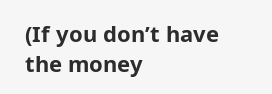(If you don’t have the money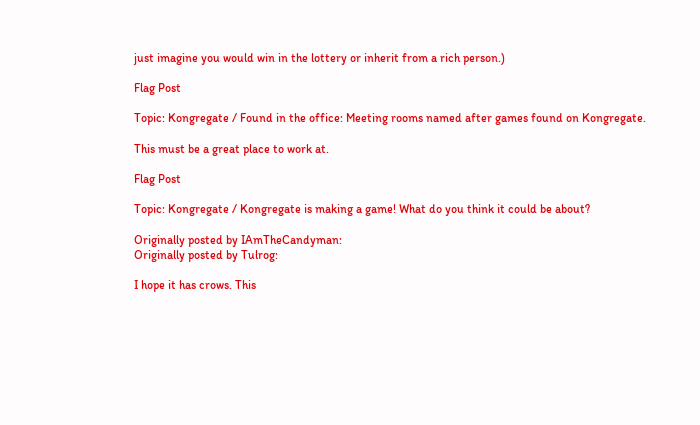just imagine you would win in the lottery or inherit from a rich person.)

Flag Post

Topic: Kongregate / Found in the office: Meeting rooms named after games found on Kongregate.

This must be a great place to work at.

Flag Post

Topic: Kongregate / Kongregate is making a game! What do you think it could be about?

Originally posted by IAmTheCandyman:
Originally posted by Tulrog:

I hope it has crows. This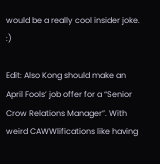would be a really cool insider joke. :)

Edit: Also Kong should make an April Fools’ job offer for a “Senior Crow Relations Manager”. With weird CAWWlifications like having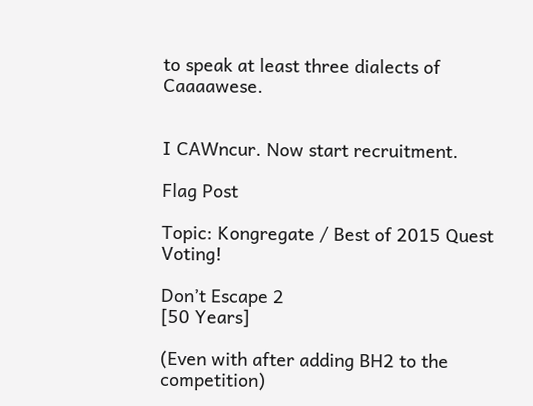to speak at least three dialects of Caaaawese.


I CAWncur. Now start recruitment.

Flag Post

Topic: Kongregate / Best of 2015 Quest Voting!

Don’t Escape 2
[50 Years]

(Even with after adding BH2 to the competition)